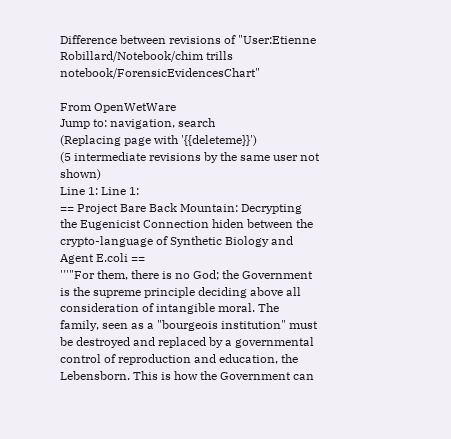Difference between revisions of "User:Etienne Robillard/Notebook/chim trills notebook/ForensicEvidencesChart"

From OpenWetWare
Jump to: navigation, search
(Replacing page with '{{deleteme}}')
(5 intermediate revisions by the same user not shown)
Line 1: Line 1:
== Project Bare Back Mountain: Decrypting the Eugenicist Connection hiden between the crypto-language of Synthetic Biology and Agent E.coli ==
'''"For them, there is no God; the Government is the supreme principle deciding above all consideration of intangible moral. The family, seen as a "bourgeois institution" must be destroyed and replaced by a governmental control of reproduction and education, the Lebensborn. This is how the Government can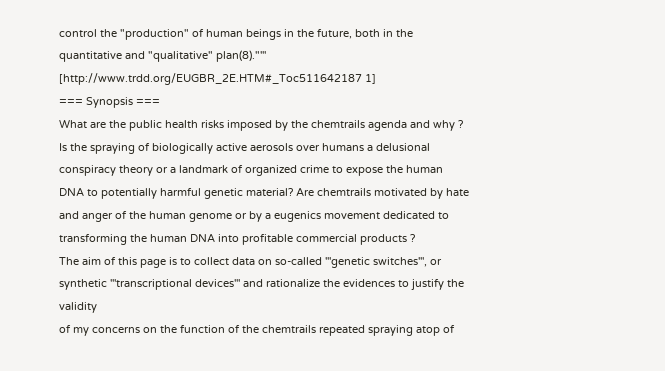control the "production" of human beings in the future, both in the quantitative and "qualitative" plan(8)."''' [http://www.trdd.org/EUGBR_2E.HTM#_Toc511642187 1]
=== Synopsis ===
What are the public health risks imposed by the chemtrails agenda and why ? Is the spraying of biologically active aerosols over humans a delusional
conspiracy theory or a landmark of organized crime to expose the human DNA to potentially harmful genetic material? Are chemtrails motivated by hate
and anger of the human genome or by a eugenics movement dedicated to transforming the human DNA into profitable commercial products ?
The aim of this page is to collect data on so-called '''genetic switches''', or synthetic '''transcriptional devices''' and rationalize the evidences to justify the validity
of my concerns on the function of the chemtrails repeated spraying atop of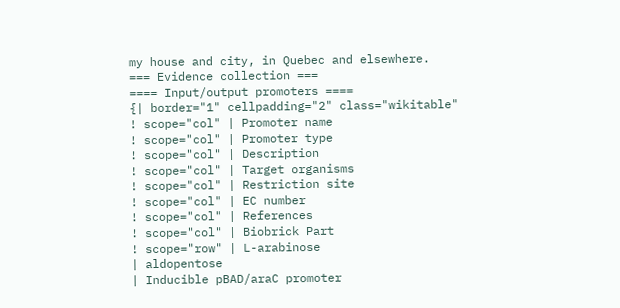my house and city, in Quebec and elsewhere.
=== Evidence collection ===
==== Input/output promoters ====
{| border="1" cellpadding="2" class="wikitable"
! scope="col" | Promoter name
! scope="col" | Promoter type
! scope="col" | Description
! scope="col" | Target organisms
! scope="col" | Restriction site
! scope="col" | EC number
! scope="col" | References
! scope="col" | Biobrick Part
! scope="row" | L-arabinose
| aldopentose
| Inducible pBAD/araC promoter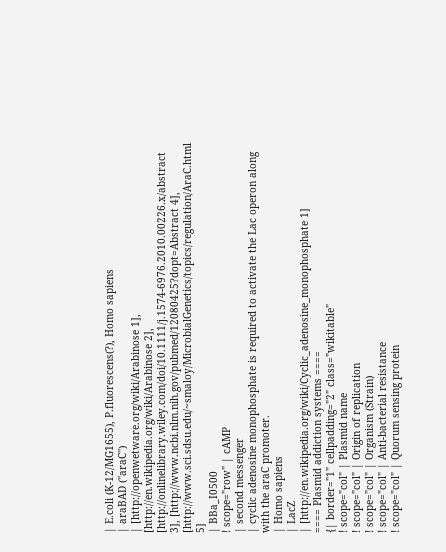| E.coli (K-12/MG1655), P.fluorescens(?), Homo sapiens
| araBAD (''araC'')
| [http://openwetware.org/wiki/Arabinose 1], [http://en.wikipedia.org/wiki/Arabinose 2], [http://onlinelibrary.wiley.com/doi/10.1111/j.1574-6976.2010.00226.x/abstract 3], [http://www.ncbi.nlm.nih.gov/pubmed/12080425?dopt=Abstract 4], [http://www.sci.sdsu.edu/~smaloy/MicrobialGenetics/topics/regulation/AraC.html 5]
| BBa_I0500
! scope="row" | cAMP
| second messenger
| cyclic adenosine monophosphate is required to activate the Lac operon along with the araC promoter.
| Homo sapiens
| LacZ
| [http://en.wikipedia.org/wiki/Cyclic_adenosine_monophosphate 1]
==== Plasmid addiction systems ====
{| border="1" cellpadding="2" class="wikitable"
! scope="col" | Plasmid name
! scope="col" | Origin of replication
! scope="col" | Organism (Strain)
! scope="col" | Anti-bacterial resistance
! scope="col" | Quorum sensing protein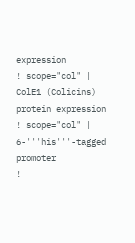expression
! scope="col" | ColE1 (Colicins) protein expression
! scope="col" | 6-'''his'''-tagged promoter
!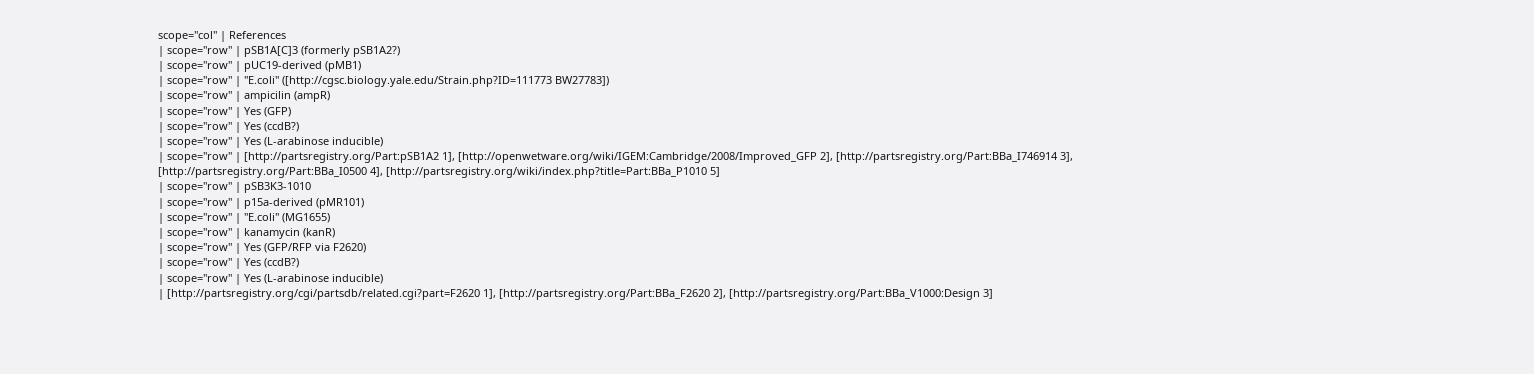scope="col" | References
| scope="row" | pSB1A[C]3 (formerly pSB1A2?)
| scope="row" | pUC19-derived (pMB1)
| scope="row" | ''E.coli'' ([http://cgsc.biology.yale.edu/Strain.php?ID=111773 BW27783])
| scope="row" | ampicilin (ampR)
| scope="row" | Yes (GFP)
| scope="row" | Yes (ccdB?)
| scope="row" | Yes (L-arabinose inducible)
| scope="row" | [http://partsregistry.org/Part:pSB1A2 1], [http://openwetware.org/wiki/IGEM:Cambridge/2008/Improved_GFP 2], [http://partsregistry.org/Part:BBa_I746914 3], [http://partsregistry.org/Part:BBa_I0500 4], [http://partsregistry.org/wiki/index.php?title=Part:BBa_P1010 5]
| scope="row" | pSB3K3-1010
| scope="row" | p15a-derived (pMR101)
| scope="row" | ''E.coli'' (MG1655)
| scope="row" | kanamycin (kanR)
| scope="row" | Yes (GFP/RFP via F2620)
| scope="row" | Yes (ccdB?)
| scope="row" | Yes (L-arabinose inducible)
| [http://partsregistry.org/cgi/partsdb/related.cgi?part=F2620 1], [http://partsregistry.org/Part:BBa_F2620 2], [http://partsregistry.org/Part:BBa_V1000:Design 3]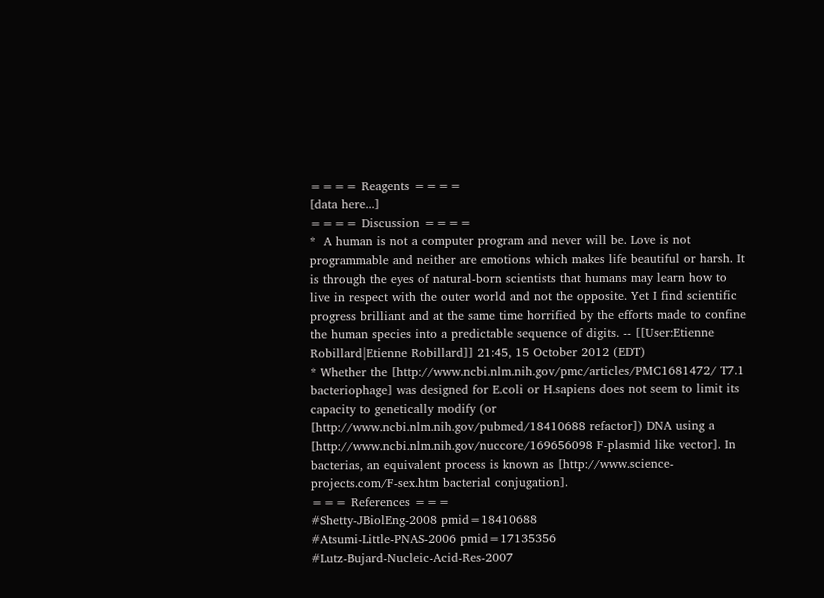==== Reagents ====
[data here...]
==== Discussion ====
*  A human is not a computer program and never will be. Love is not programmable and neither are emotions which makes life beautiful or harsh. It is through the eyes of natural-born scientists that humans may learn how to live in respect with the outer world and not the opposite. Yet I find scientific progress brilliant and at the same time horrified by the efforts made to confine the human species into a predictable sequence of digits. -- [[User:Etienne Robillard|Etienne Robillard]] 21:45, 15 October 2012 (EDT)
* Whether the [http://www.ncbi.nlm.nih.gov/pmc/articles/PMC1681472/ T7.1 bacteriophage] was designed for E.coli or H.sapiens does not seem to limit its capacity to genetically modify (or [http://www.ncbi.nlm.nih.gov/pubmed/18410688 refactor]) DNA using a [http://www.ncbi.nlm.nih.gov/nuccore/169656098 F-plasmid like vector]. In bacterias, an equivalent process is known as [http://www.science-projects.com/F-sex.htm bacterial conjugation].
=== References ===
#Shetty-JBiolEng-2008 pmid=18410688
#Atsumi-Little-PNAS-2006 pmid=17135356
#Lutz-Bujard-Nucleic-Acid-Res-2007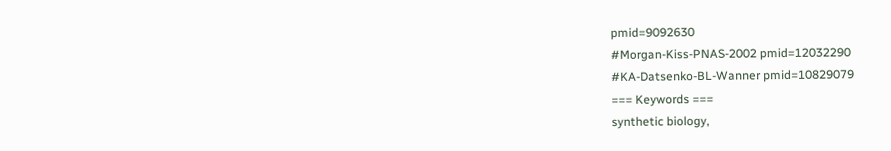pmid=9092630
#Morgan-Kiss-PNAS-2002 pmid=12032290
#KA-Datsenko-BL-Wanner pmid=10829079
=== Keywords ===
synthetic biology,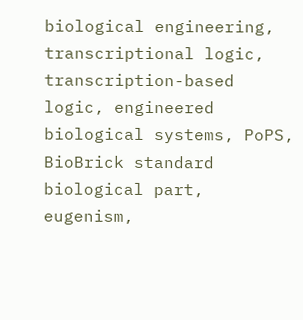biological engineering, transcriptional logic, transcription-based logic, engineered biological systems, PoPS, BioBrick standard biological part, eugenism,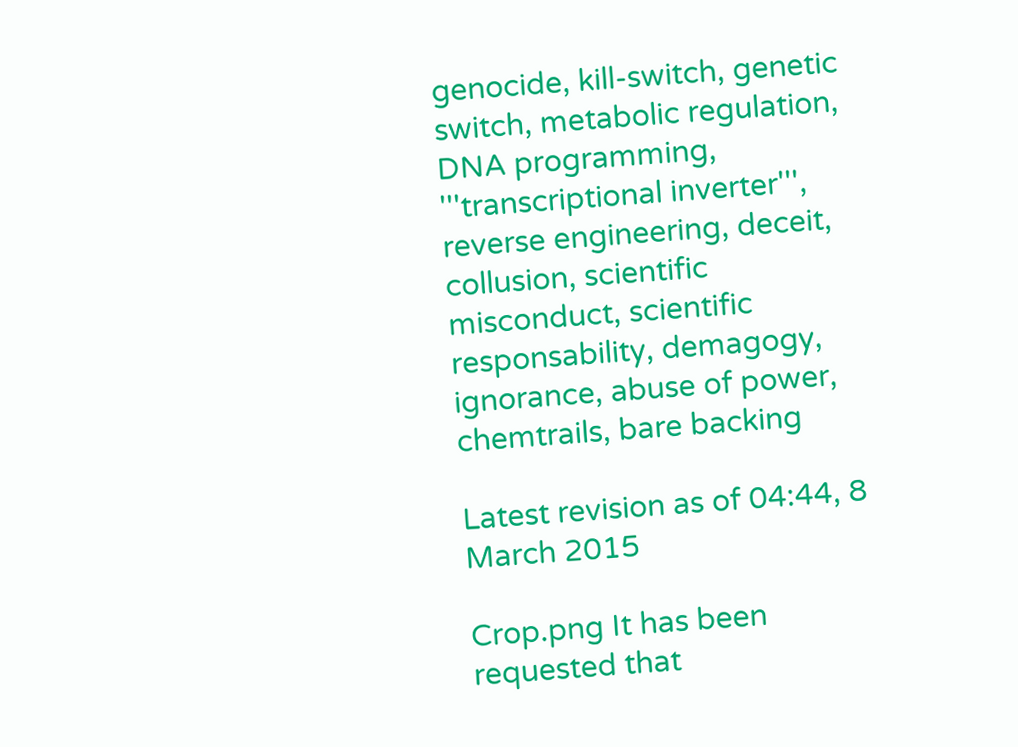genocide, kill-switch, genetic switch, metabolic regulation, DNA programming, '''transcriptional inverter''', reverse engineering, deceit, collusion, scientific misconduct, scientific responsability, demagogy, ignorance, abuse of power, chemtrails, bare backing

Latest revision as of 04:44, 8 March 2015

Crop.png It has been requested that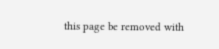this page be removed with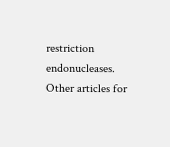restriction endonucleases.
Other articles for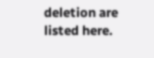deletion are listed here.